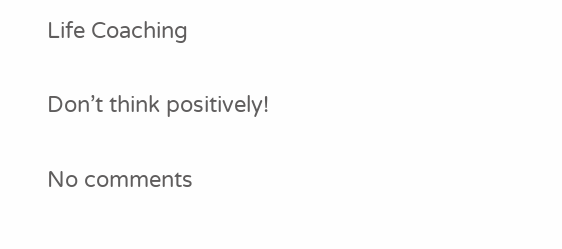Life Coaching

Don’t think positively!

No comments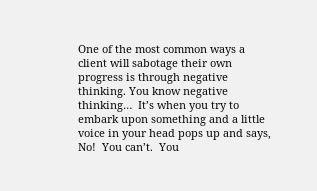One of the most common ways a client will sabotage their own progress is through negative thinking. You know negative thinking…  It’s when you try to embark upon something and a little voice in your head pops up and says, No!  You can’t.  You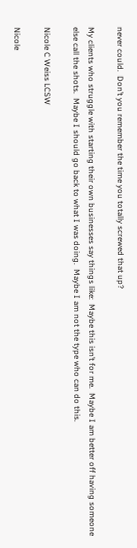never could.  Don’t you remember the time you totally screwed that up?

My clients who struggle with starting their own businesses say things like:  Maybe this isn’t for me.  Maybe I am better off having someone else call the shots.  Maybe I should go back to what I was doing.  Maybe I am not the type who can do this.

Nicole C Weiss LCSW

Nicole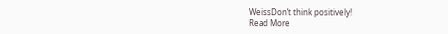WeissDon’t think positively!
Read More